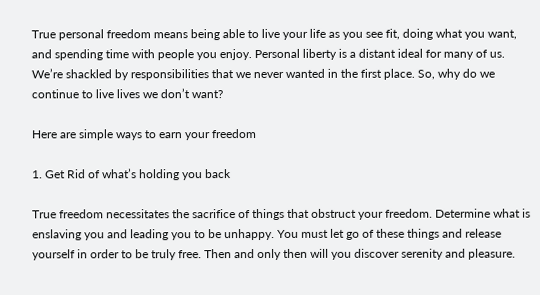True personal freedom means being able to live your life as you see fit, doing what you want, and spending time with people you enjoy. Personal liberty is a distant ideal for many of us. We’re shackled by responsibilities that we never wanted in the first place. So, why do we continue to live lives we don’t want?

Here are simple ways to earn your freedom

1. Get Rid of what’s holding you back

True freedom necessitates the sacrifice of things that obstruct your freedom. Determine what is enslaving you and leading you to be unhappy. You must let go of these things and release yourself in order to be truly free. Then and only then will you discover serenity and pleasure.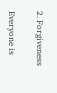2. Forgiveness

Everyone is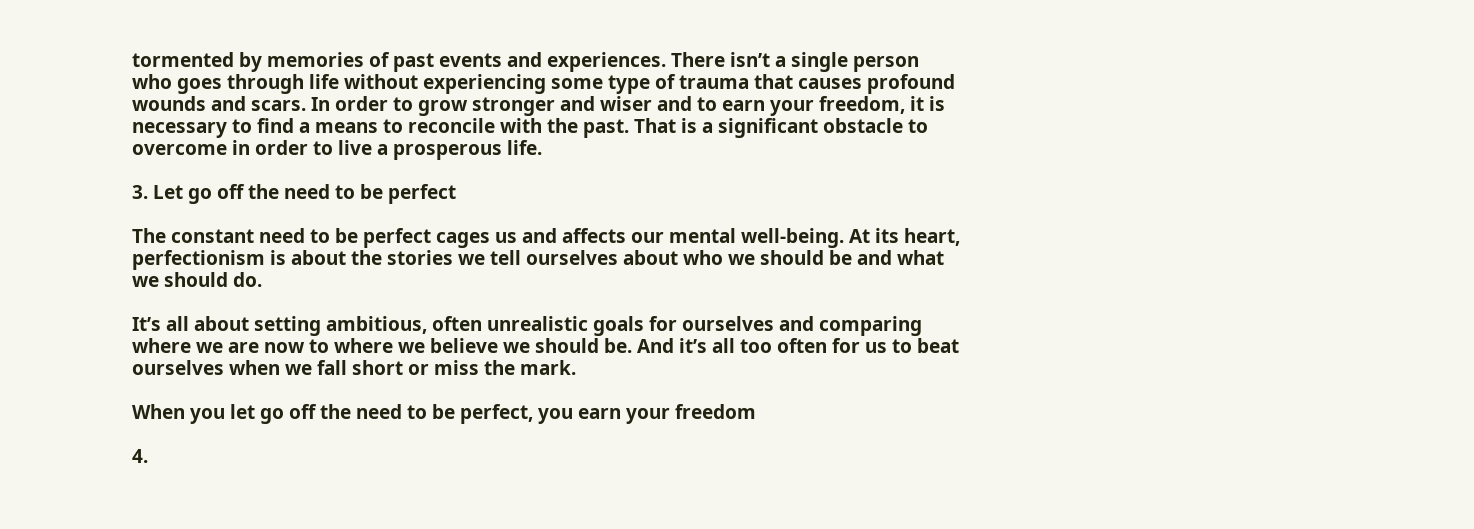tormented by memories of past events and experiences. There isn’t a single person who goes through life without experiencing some type of trauma that causes profound wounds and scars. In order to grow stronger and wiser and to earn your freedom, it is necessary to find a means to reconcile with the past. That is a significant obstacle to overcome in order to live a prosperous life.

3. Let go off the need to be perfect

The constant need to be perfect cages us and affects our mental well-being. At its heart, perfectionism is about the stories we tell ourselves about who we should be and what we should do.

It’s all about setting ambitious, often unrealistic goals for ourselves and comparing where we are now to where we believe we should be. And it’s all too often for us to beat ourselves when we fall short or miss the mark.

When you let go off the need to be perfect, you earn your freedom

4.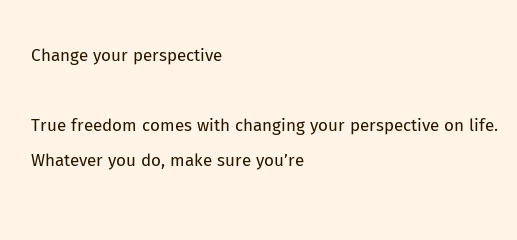Change your perspective

True freedom comes with changing your perspective on life. Whatever you do, make sure you’re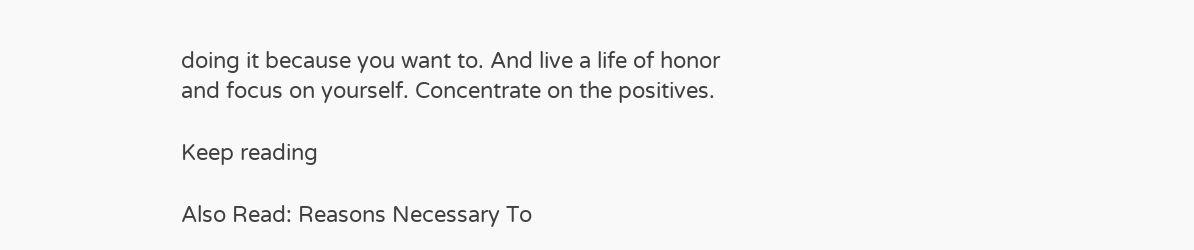doing it because you want to. And live a life of honor and focus on yourself. Concentrate on the positives.

Keep reading

Also Read: Reasons Necessary To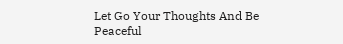Let Go Your Thoughts And Be Peaceful